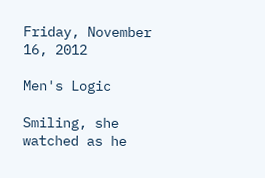Friday, November 16, 2012

Men's Logic

Smiling, she watched as he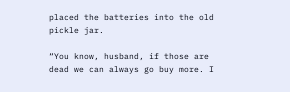placed the batteries into the old pickle jar.

“You know, husband, if those are dead we can always go buy more. I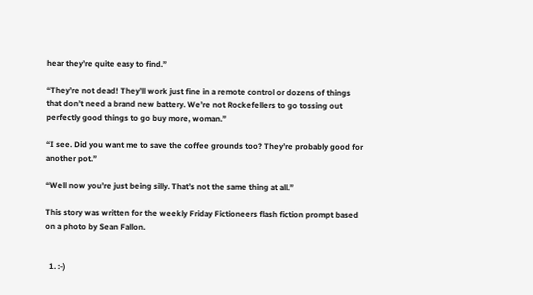hear they’re quite easy to find.”

“They’re not dead! They’ll work just fine in a remote control or dozens of things that don’t need a brand new battery. We’re not Rockefellers to go tossing out perfectly good things to go buy more, woman.”

“I see. Did you want me to save the coffee grounds too? They’re probably good for another pot.”

“Well now you’re just being silly. That’s not the same thing at all.”

This story was written for the weekly Friday Fictioneers flash fiction prompt based on a photo by Sean Fallon.


  1. :-)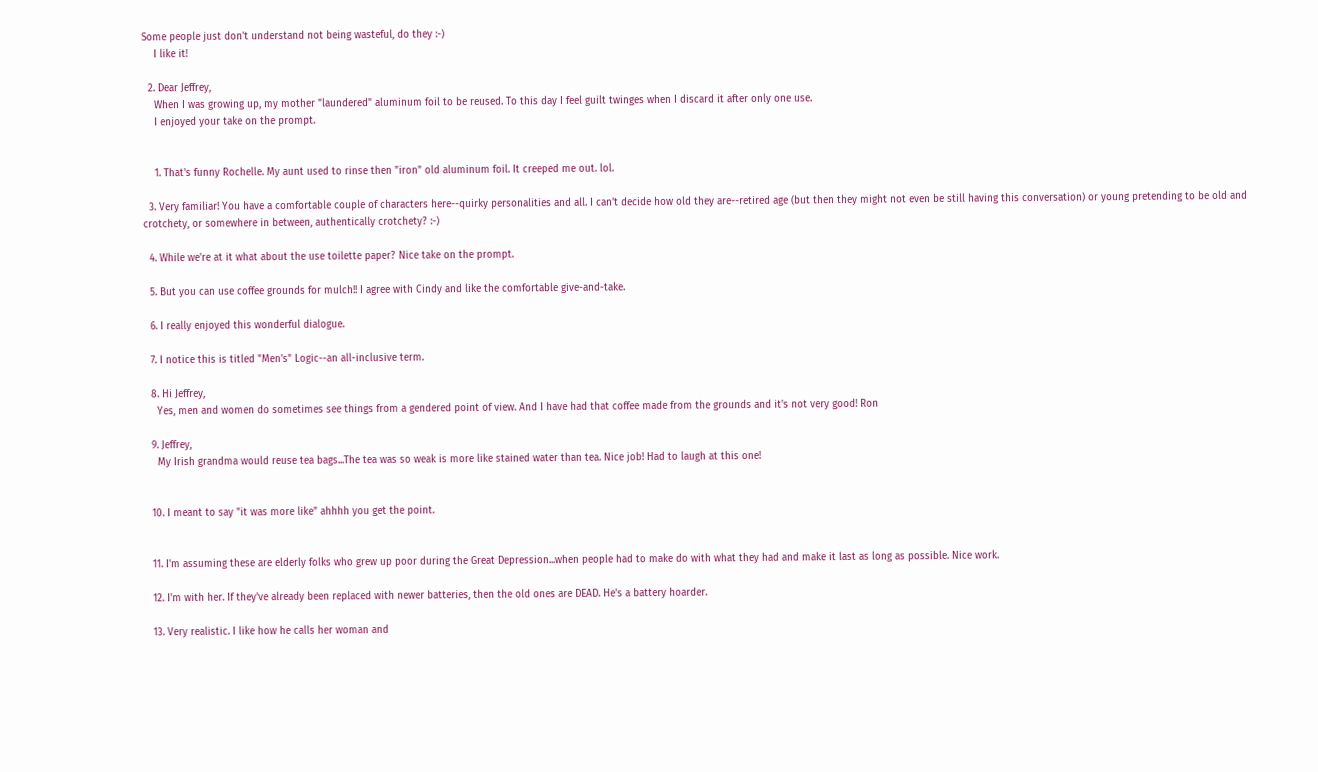Some people just don't understand not being wasteful, do they :-)
    I like it!

  2. Dear Jeffrey,
    When I was growing up, my mother "laundered" aluminum foil to be reused. To this day I feel guilt twinges when I discard it after only one use.
    I enjoyed your take on the prompt.


    1. That's funny Rochelle. My aunt used to rinse then "iron" old aluminum foil. It creeped me out. lol.

  3. Very familiar! You have a comfortable couple of characters here--quirky personalities and all. I can't decide how old they are--retired age (but then they might not even be still having this conversation) or young pretending to be old and crotchety, or somewhere in between, authentically crotchety? :-)

  4. While we're at it what about the use toilette paper? Nice take on the prompt.

  5. But you can use coffee grounds for mulch!! I agree with Cindy and like the comfortable give-and-take.

  6. I really enjoyed this wonderful dialogue.

  7. I notice this is titled "Men's" Logic--an all-inclusive term.

  8. Hi Jeffrey,
    Yes, men and women do sometimes see things from a gendered point of view. And I have had that coffee made from the grounds and it's not very good! Ron

  9. Jeffrey,
    My Irish grandma would reuse tea bags...The tea was so weak is more like stained water than tea. Nice job! Had to laugh at this one!


  10. I meant to say "it was more like" ahhhh you get the point.


  11. I'm assuming these are elderly folks who grew up poor during the Great Depression...when people had to make do with what they had and make it last as long as possible. Nice work.

  12. I'm with her. If they've already been replaced with newer batteries, then the old ones are DEAD. He's a battery hoarder.

  13. Very realistic. I like how he calls her woman and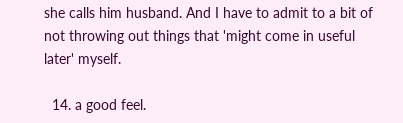she calls him husband. And I have to admit to a bit of not throwing out things that 'might come in useful later' myself.

  14. a good feel.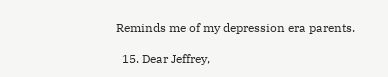Reminds me of my depression era parents.

  15. Dear Jeffrey,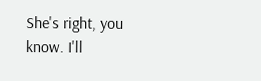She's right, you know. I'll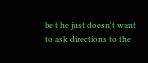be t he just doesn't want to ask directions to the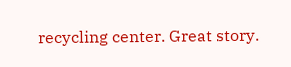recycling center. Great story.